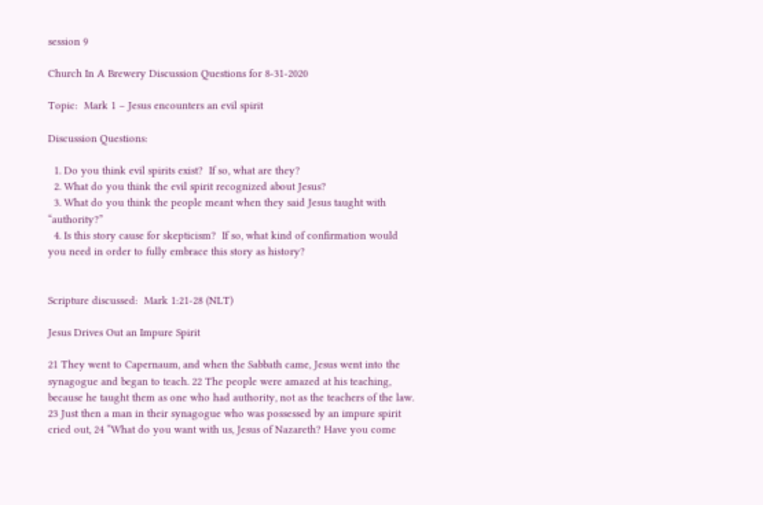session 9

Church In A Brewery Discussion Questions for 8-31-2020

Topic:  Mark 1 – Jesus encounters an evil spirit

Discussion Questions:

  1. Do you think evil spirits exist?  If so, what are they?
  2. What do you think the evil spirit recognized about Jesus?
  3. What do you think the people meant when they said Jesus taught with “authority?”
  4. Is this story cause for skepticism?  If so, what kind of confirmation would you need in order to fully embrace this story as history?


Scripture discussed:  Mark 1:21-28 (NLT)

Jesus Drives Out an Impure Spirit

21 They went to Capernaum, and when the Sabbath came, Jesus went into the synagogue and began to teach. 22 The people were amazed at his teaching, because he taught them as one who had authority, not as the teachers of the law. 23 Just then a man in their synagogue who was possessed by an impure spirit cried out, 24 “What do you want with us, Jesus of Nazareth? Have you come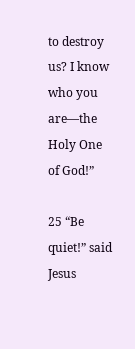to destroy us? I know who you are—the Holy One of God!”

25 “Be quiet!” said Jesus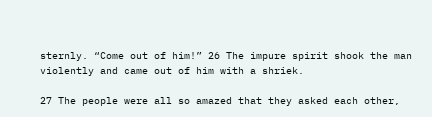sternly. “Come out of him!” 26 The impure spirit shook the man violently and came out of him with a shriek.

27 The people were all so amazed that they asked each other,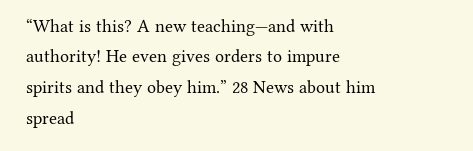“What is this? A new teaching—and with authority! He even gives orders to impure spirits and they obey him.” 28 News about him spread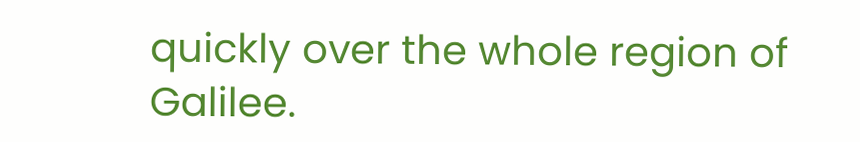quickly over the whole region of Galilee.